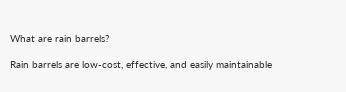What are rain barrels?

Rain barrels are low-cost, effective, and easily maintainable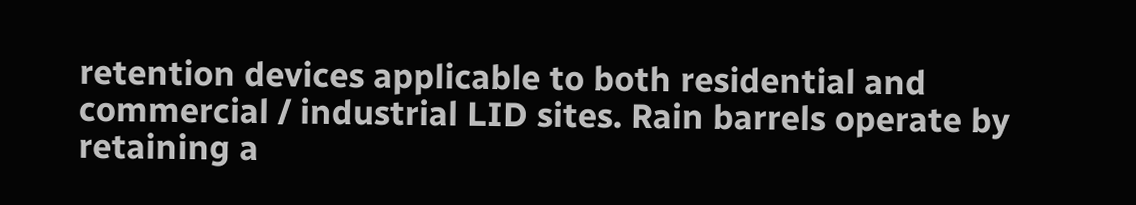retention devices applicable to both residential and commercial / industrial LID sites. Rain barrels operate by retaining a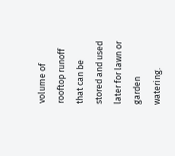volume of rooftop runoff that can be stored and used later for lawn or garden watering.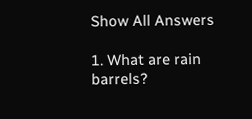Show All Answers

1. What are rain barrels?